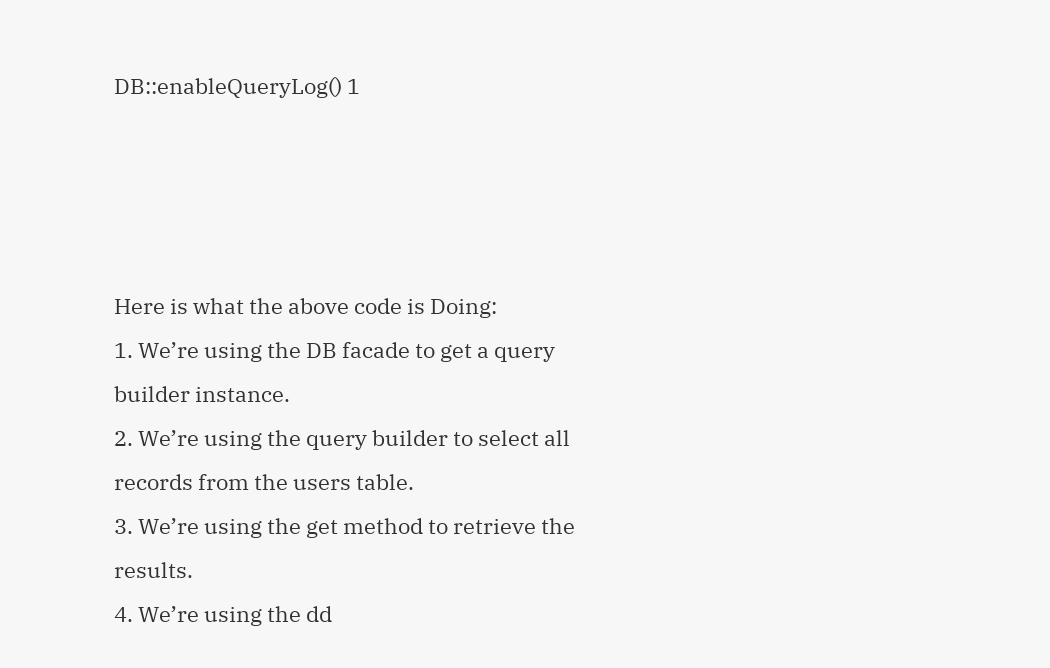DB::enableQueryLog() 1




Here is what the above code is Doing:
1. We’re using the DB facade to get a query builder instance.
2. We’re using the query builder to select all records from the users table.
3. We’re using the get method to retrieve the results.
4. We’re using the dd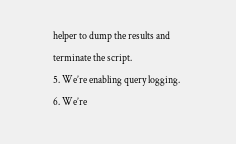helper to dump the results and terminate the script.
5. We’re enabling query logging.
6. We’re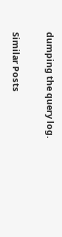dumping the query log.

Similar Posts